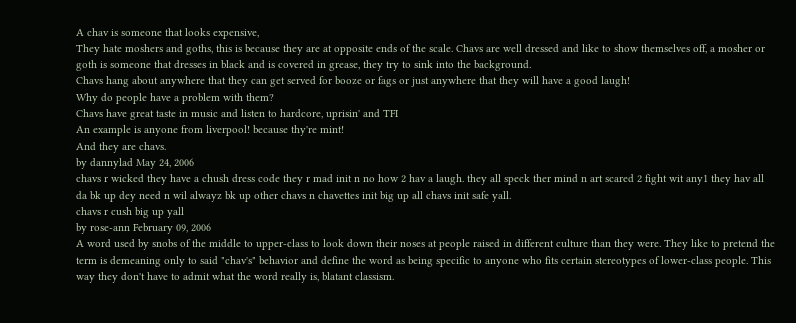A chav is someone that looks expensive,
They hate moshers and goths, this is because they are at opposite ends of the scale. Chavs are well dressed and like to show themselves off, a mosher or goth is someone that dresses in black and is covered in grease, they try to sink into the background.
Chavs hang about anywhere that they can get served for booze or fags or just anywhere that they will have a good laugh!
Why do people have a problem with them?
Chavs have great taste in music and listen to hardcore, uprisin' and TFI
An example is anyone from liverpool! because thy're mint!
And they are chavs.
by dannylad May 24, 2006
chavs r wicked they have a chush dress code they r mad init n no how 2 hav a laugh. they all speck ther mind n art scared 2 fight wit any1 they hav all da bk up dey need n wil alwayz bk up other chavs n chavettes init big up all chavs init safe yall.
chavs r cush big up yall
by rose-ann February 09, 2006
A word used by snobs of the middle to upper-class to look down their noses at people raised in different culture than they were. They like to pretend the term is demeaning only to said "chav's" behavior and define the word as being specific to anyone who fits certain stereotypes of lower-class people. This way they don't have to admit what the word really is, blatant classism.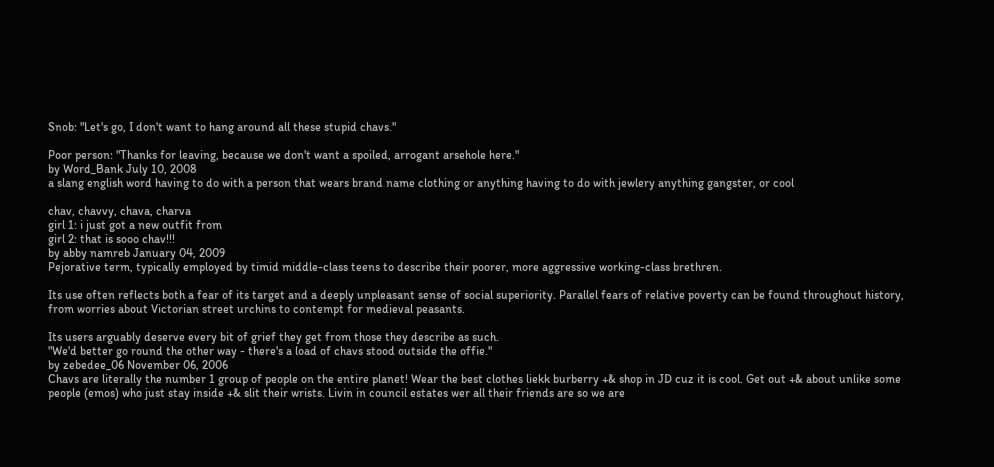Snob: "Let's go, I don't want to hang around all these stupid chavs."

Poor person: "Thanks for leaving, because we don't want a spoiled, arrogant arsehole here."
by Word_Bank July 10, 2008
a slang english word having to do with a person that wears brand name clothing or anything having to do with jewlery anything gangster, or cool

chav, chavvy, chava, charva
girl 1: i just got a new outfit from
girl 2: that is sooo chav!!!
by abby namreb January 04, 2009
Pejorative term, typically employed by timid middle-class teens to describe their poorer, more aggressive working-class brethren.

Its use often reflects both a fear of its target and a deeply unpleasant sense of social superiority. Parallel fears of relative poverty can be found throughout history, from worries about Victorian street urchins to contempt for medieval peasants.

Its users arguably deserve every bit of grief they get from those they describe as such.
"We'd better go round the other way - there's a load of chavs stood outside the offie."
by zebedee_06 November 06, 2006
Chavs are literally the number 1 group of people on the entire planet! Wear the best clothes liekk burberry +& shop in JD cuz it is cool. Get out +& about unlike some people (emos) who just stay inside +& slit their wrists. Livin in council estates wer all their friends are so we are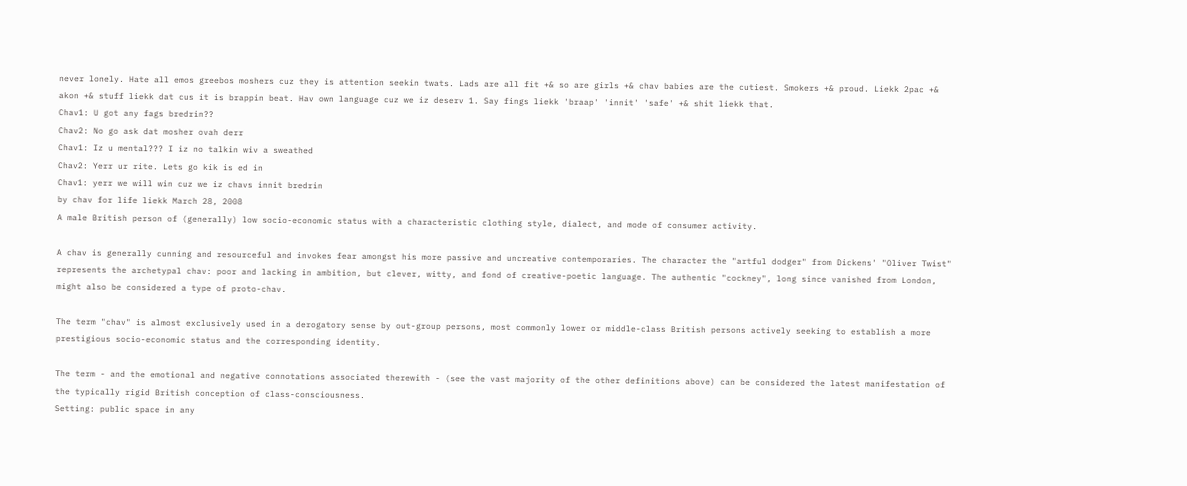never lonely. Hate all emos greebos moshers cuz they is attention seekin twats. Lads are all fit +& so are girls +& chav babies are the cutiest. Smokers +& proud. Liekk 2pac +& akon +& stuff liekk dat cus it is brappin beat. Hav own language cuz we iz deserv 1. Say fings liekk 'braap' 'innit' 'safe' +& shit liekk that.
Chav1: U got any fags bredrin??
Chav2: No go ask dat mosher ovah derr
Chav1: Iz u mental??? I iz no talkin wiv a sweathed
Chav2: Yerr ur rite. Lets go kik is ed in
Chav1: yerr we will win cuz we iz chavs innit bredrin
by chav for life liekk March 28, 2008
A male British person of (generally) low socio-economic status with a characteristic clothing style, dialect, and mode of consumer activity.

A chav is generally cunning and resourceful and invokes fear amongst his more passive and uncreative contemporaries. The character the "artful dodger" from Dickens' "Oliver Twist" represents the archetypal chav: poor and lacking in ambition, but clever, witty, and fond of creative-poetic language. The authentic "cockney", long since vanished from London, might also be considered a type of proto-chav.

The term "chav" is almost exclusively used in a derogatory sense by out-group persons, most commonly lower or middle-class British persons actively seeking to establish a more prestigious socio-economic status and the corresponding identity.

The term - and the emotional and negative connotations associated therewith - (see the vast majority of the other definitions above) can be considered the latest manifestation of the typically rigid British conception of class-consciousness.
Setting: public space in any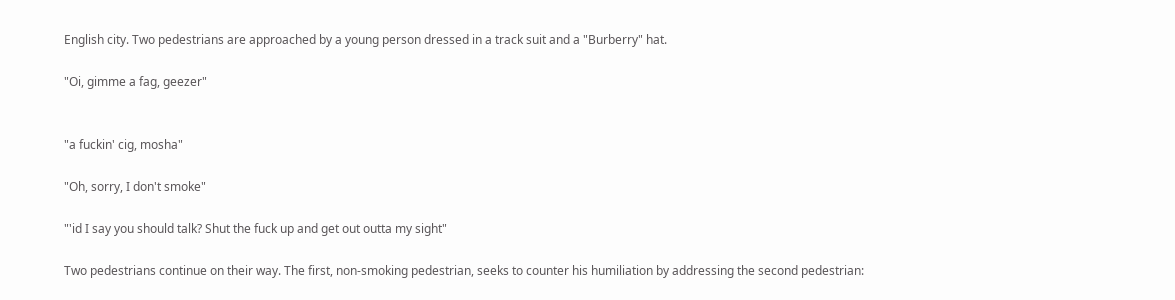English city. Two pedestrians are approached by a young person dressed in a track suit and a "Burberry" hat.

"Oi, gimme a fag, geezer"


"a fuckin' cig, mosha"

"Oh, sorry, I don't smoke"

"'id I say you should talk? Shut the fuck up and get out outta my sight"

Two pedestrians continue on their way. The first, non-smoking pedestrian, seeks to counter his humiliation by addressing the second pedestrian: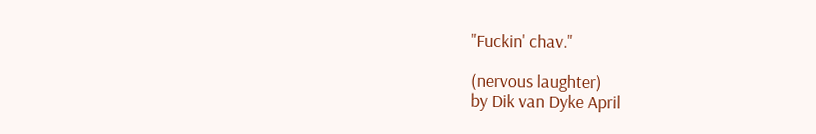"Fuckin' chav."

(nervous laughter)
by Dik van Dyke April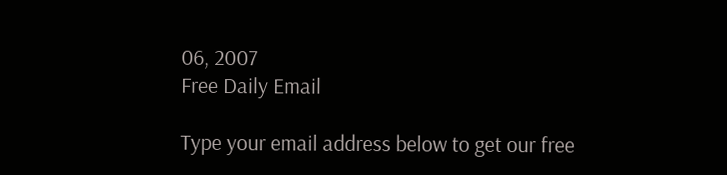06, 2007
Free Daily Email

Type your email address below to get our free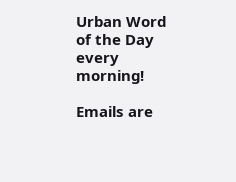Urban Word of the Day every morning!

Emails are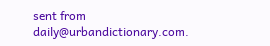sent from daily@urbandictionary.com.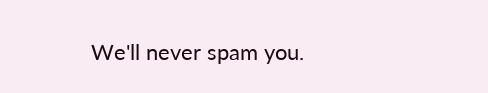We'll never spam you.